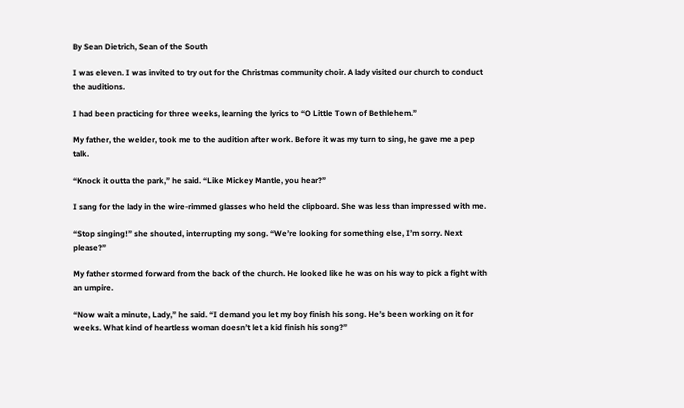By Sean Dietrich, Sean of the South

I was eleven. I was invited to try out for the Christmas community choir. A lady visited our church to conduct the auditions.

I had been practicing for three weeks, learning the lyrics to “O Little Town of Bethlehem.”

My father, the welder, took me to the audition after work. Before it was my turn to sing, he gave me a pep talk.

“Knock it outta the park,” he said. “Like Mickey Mantle, you hear?”

I sang for the lady in the wire-rimmed glasses who held the clipboard. She was less than impressed with me.

“Stop singing!” she shouted, interrupting my song. “We’re looking for something else, I’m sorry. Next please?”

My father stormed forward from the back of the church. He looked like he was on his way to pick a fight with an umpire.

“Now wait a minute, Lady,” he said. “I demand you let my boy finish his song. He’s been working on it for weeks. What kind of heartless woman doesn’t let a kid finish his song?”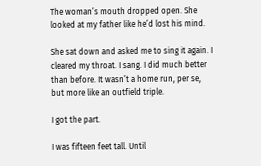The woman’s mouth dropped open. She looked at my father like he’d lost his mind.

She sat down and asked me to sing it again. I cleared my throat. I sang. I did much better than before. It wasn’t a home run, per se, but more like an outfield triple.

I got the part.

I was fifteen feet tall. Until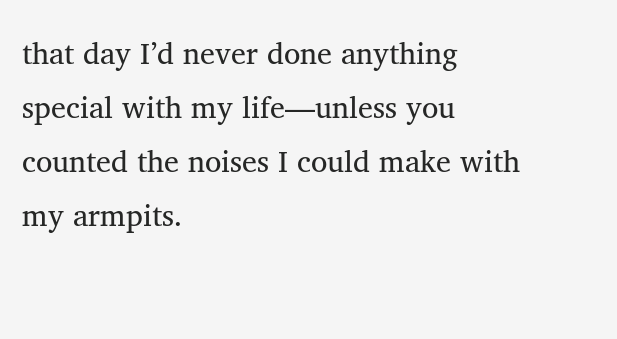that day I’d never done anything special with my life—unless you counted the noises I could make with my armpits.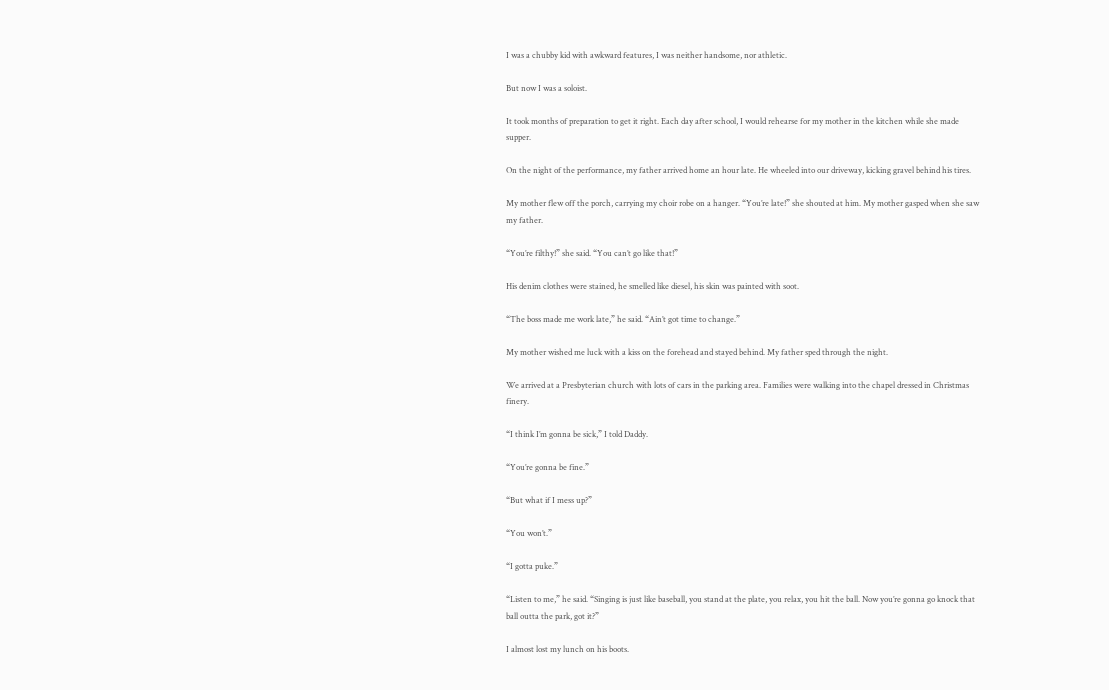I was a chubby kid with awkward features, I was neither handsome, nor athletic.

But now I was a soloist.

It took months of preparation to get it right. Each day after school, I would rehearse for my mother in the kitchen while she made supper.

On the night of the performance, my father arrived home an hour late. He wheeled into our driveway, kicking gravel behind his tires.

My mother flew off the porch, carrying my choir robe on a hanger. “You’re late!” she shouted at him. My mother gasped when she saw my father.

“You’re filthy!” she said. “You can’t go like that!”

His denim clothes were stained, he smelled like diesel, his skin was painted with soot.

“The boss made me work late,” he said. “Ain’t got time to change.”

My mother wished me luck with a kiss on the forehead and stayed behind. My father sped through the night.

We arrived at a Presbyterian church with lots of cars in the parking area. Families were walking into the chapel dressed in Christmas finery.

“I think I’m gonna be sick,” I told Daddy.

“You’re gonna be fine.”

“But what if I mess up?”

“You won’t.”

“I gotta puke.”

“Listen to me,” he said. “Singing is just like baseball, you stand at the plate, you relax, you hit the ball. Now you’re gonna go knock that ball outta the park, got it?”

I almost lost my lunch on his boots.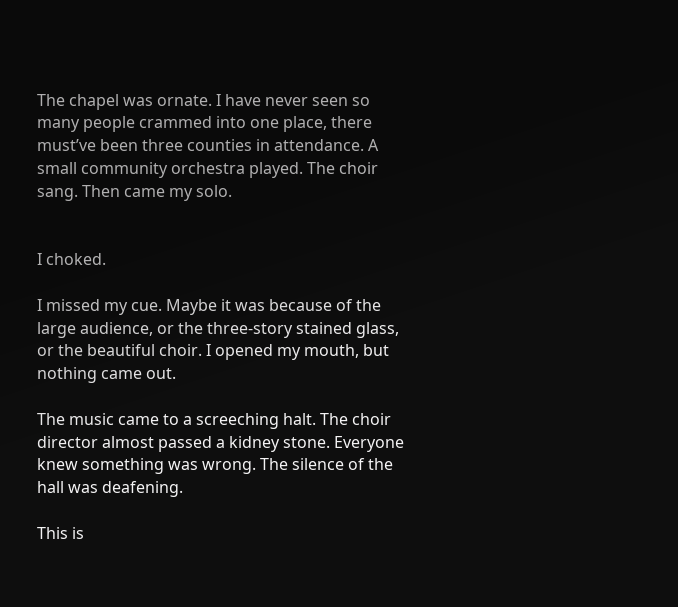The chapel was ornate. I have never seen so many people crammed into one place, there must’ve been three counties in attendance. A small community orchestra played. The choir sang. Then came my solo.


I choked.

I missed my cue. Maybe it was because of the large audience, or the three-story stained glass, or the beautiful choir. I opened my mouth, but nothing came out.

The music came to a screeching halt. The choir director almost passed a kidney stone. Everyone knew something was wrong. The silence of the hall was deafening.

This is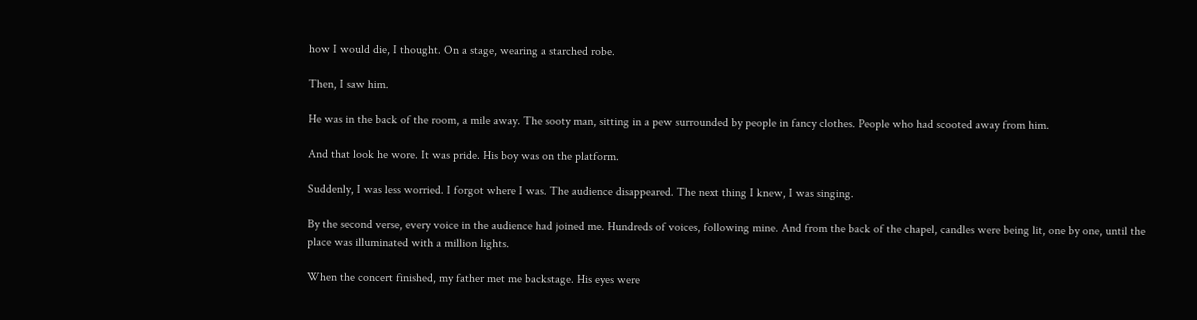how I would die, I thought. On a stage, wearing a starched robe.

Then, I saw him.

He was in the back of the room, a mile away. The sooty man, sitting in a pew surrounded by people in fancy clothes. People who had scooted away from him.

And that look he wore. It was pride. His boy was on the platform.

Suddenly, I was less worried. I forgot where I was. The audience disappeared. The next thing I knew, I was singing.

By the second verse, every voice in the audience had joined me. Hundreds of voices, following mine. And from the back of the chapel, candles were being lit, one by one, until the place was illuminated with a million lights.

When the concert finished, my father met me backstage. His eyes were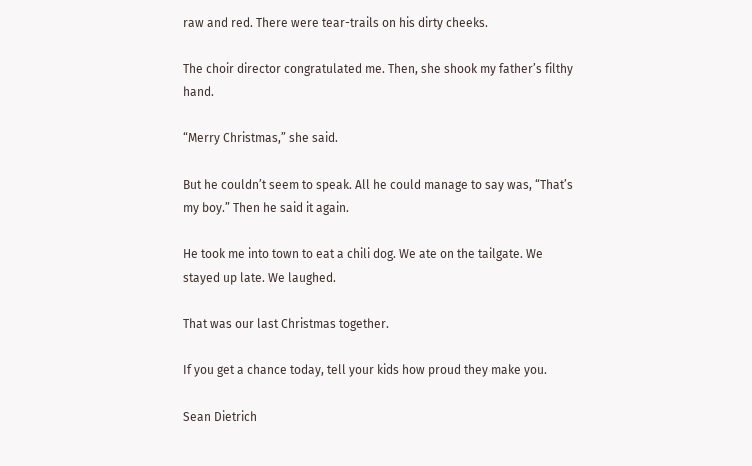raw and red. There were tear-trails on his dirty cheeks.

The choir director congratulated me. Then, she shook my father’s filthy hand.

“Merry Christmas,” she said.

But he couldn’t seem to speak. All he could manage to say was, “That’s my boy.” Then he said it again.

He took me into town to eat a chili dog. We ate on the tailgate. We stayed up late. We laughed.

That was our last Christmas together.

If you get a chance today, tell your kids how proud they make you.

Sean Dietrich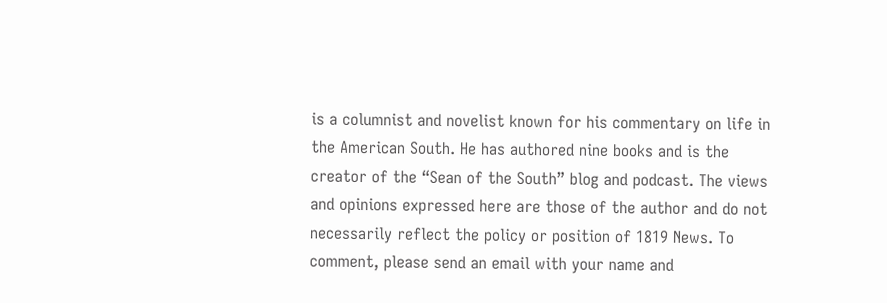is a columnist and novelist known for his commentary on life in the American South. He has authored nine books and is the creator of the “Sean of the South” blog and podcast. The views and opinions expressed here are those of the author and do not necessarily reflect the policy or position of 1819 News. To comment, please send an email with your name and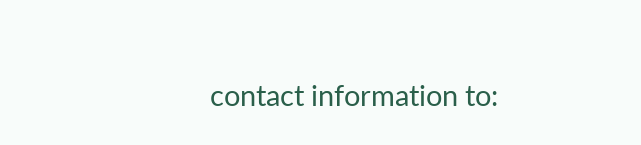contact information to: